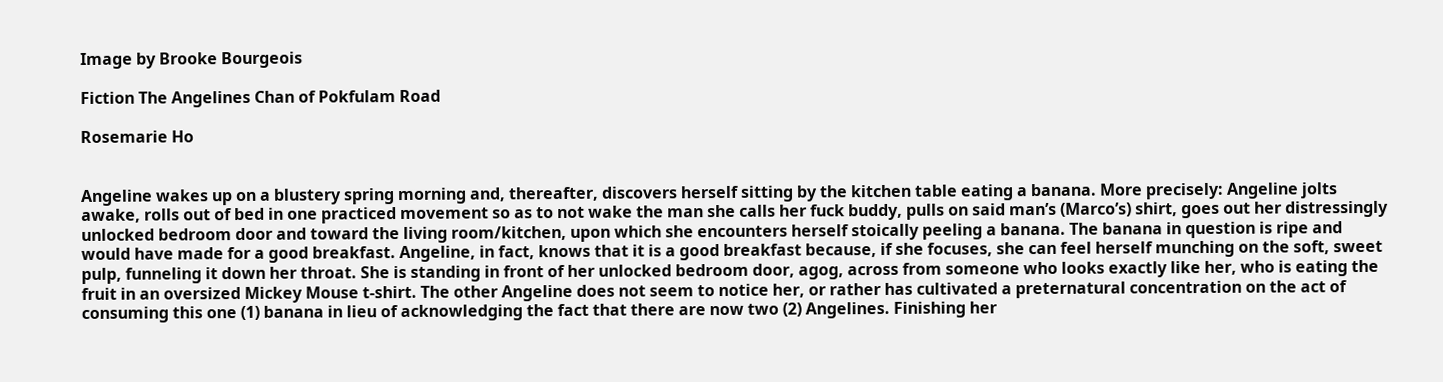Image by Brooke Bourgeois

Fiction The Angelines Chan of Pokfulam Road

Rosemarie Ho


Angeline wakes up on a blustery spring morning and, thereafter, discovers herself sitting by the kitchen table eating a banana. More precisely: Angeline jolts awake, rolls out of bed in one practiced movement so as to not wake the man she calls her fuck buddy, pulls on said man’s (Marco’s) shirt, goes out her distressingly unlocked bedroom door and toward the living room/kitchen, upon which she encounters herself stoically peeling a banana. The banana in question is ripe and would have made for a good breakfast. Angeline, in fact, knows that it is a good breakfast because, if she focuses, she can feel herself munching on the soft, sweet pulp, funneling it down her throat. She is standing in front of her unlocked bedroom door, agog, across from someone who looks exactly like her, who is eating the fruit in an oversized Mickey Mouse t-shirt. The other Angeline does not seem to notice her, or rather has cultivated a preternatural concentration on the act of consuming this one (1) banana in lieu of acknowledging the fact that there are now two (2) Angelines. Finishing her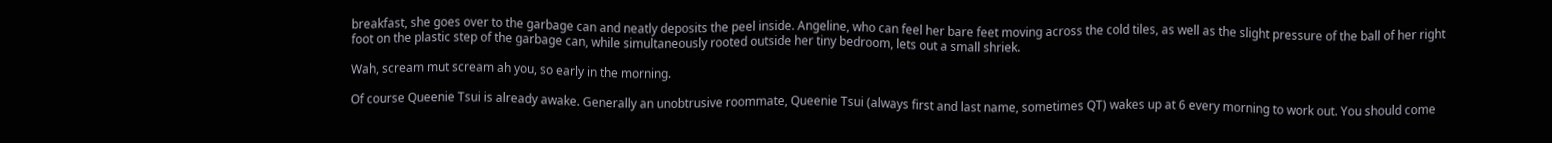breakfast, she goes over to the garbage can and neatly deposits the peel inside. Angeline, who can feel her bare feet moving across the cold tiles, as well as the slight pressure of the ball of her right foot on the plastic step of the garbage can, while simultaneously rooted outside her tiny bedroom, lets out a small shriek.

Wah, scream mut scream ah you, so early in the morning.

Of course Queenie Tsui is already awake. Generally an unobtrusive roommate, Queenie Tsui (always first and last name, sometimes QT) wakes up at 6 every morning to work out. You should come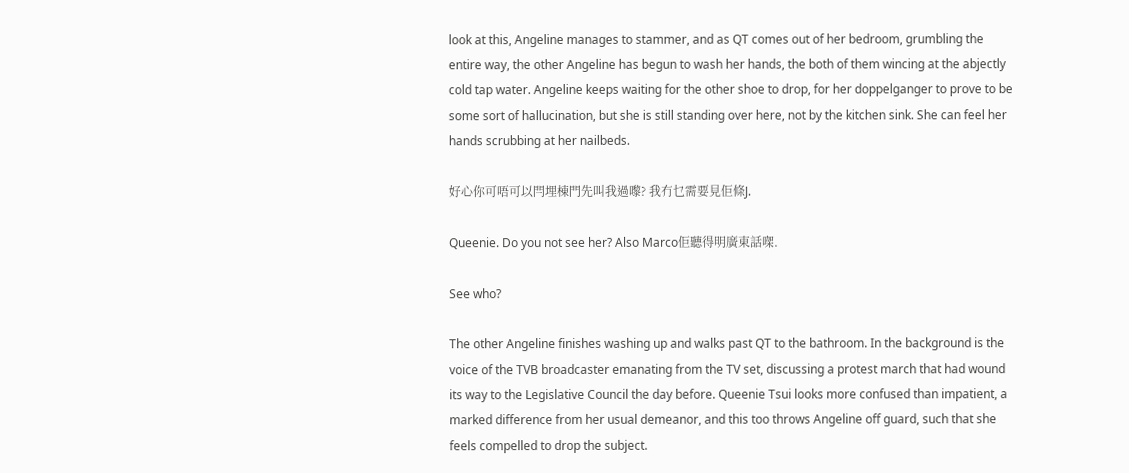look at this, Angeline manages to stammer, and as QT comes out of her bedroom, grumbling the entire way, the other Angeline has begun to wash her hands, the both of them wincing at the abjectly cold tap water. Angeline keeps waiting for the other shoe to drop, for her doppelganger to prove to be some sort of hallucination, but she is still standing over here, not by the kitchen sink. She can feel her hands scrubbing at her nailbeds.

好心你可唔可以閂埋棟門先叫我過嚟? 我冇乜需要見佢條J.

Queenie. Do you not see her? Also Marco佢聽得明廣東話㗎.

See who?

The other Angeline finishes washing up and walks past QT to the bathroom. In the background is the voice of the TVB broadcaster emanating from the TV set, discussing a protest march that had wound its way to the Legislative Council the day before. Queenie Tsui looks more confused than impatient, a marked difference from her usual demeanor, and this too throws Angeline off guard, such that she feels compelled to drop the subject.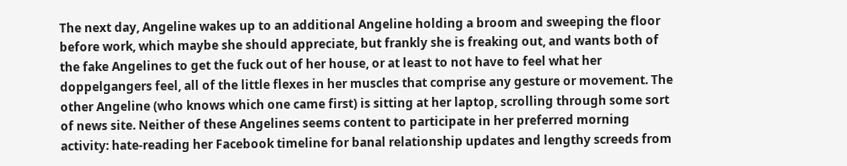The next day, Angeline wakes up to an additional Angeline holding a broom and sweeping the floor before work, which maybe she should appreciate, but frankly she is freaking out, and wants both of the fake Angelines to get the fuck out of her house, or at least to not have to feel what her doppelgangers feel, all of the little flexes in her muscles that comprise any gesture or movement. The other Angeline (who knows which one came first) is sitting at her laptop, scrolling through some sort of news site. Neither of these Angelines seems content to participate in her preferred morning activity: hate-reading her Facebook timeline for banal relationship updates and lengthy screeds from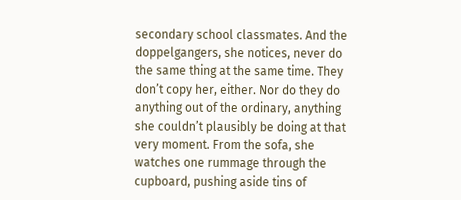secondary school classmates. And the doppelgangers, she notices, never do the same thing at the same time. They don’t copy her, either. Nor do they do anything out of the ordinary, anything she couldn’t plausibly be doing at that very moment. From the sofa, she watches one rummage through the cupboard, pushing aside tins of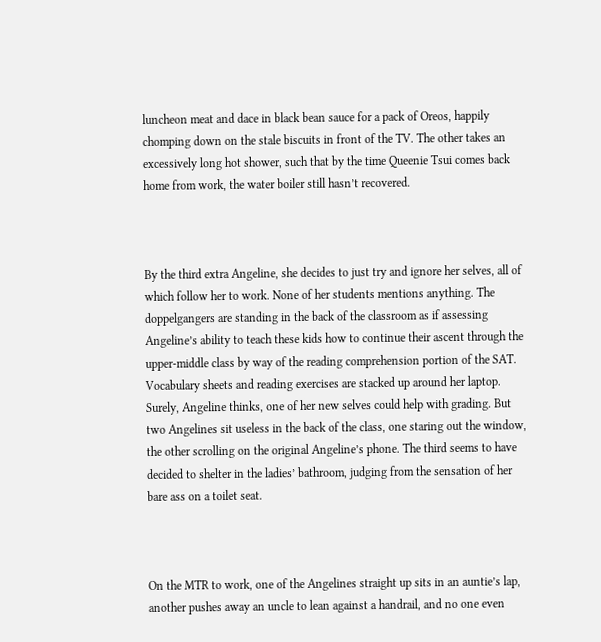luncheon meat and dace in black bean sauce for a pack of Oreos, happily chomping down on the stale biscuits in front of the TV. The other takes an excessively long hot shower, such that by the time Queenie Tsui comes back home from work, the water boiler still hasn’t recovered.



By the third extra Angeline, she decides to just try and ignore her selves, all of which follow her to work. None of her students mentions anything. The doppelgangers are standing in the back of the classroom as if assessing Angeline’s ability to teach these kids how to continue their ascent through the upper-middle class by way of the reading comprehension portion of the SAT. Vocabulary sheets and reading exercises are stacked up around her laptop. Surely, Angeline thinks, one of her new selves could help with grading. But two Angelines sit useless in the back of the class, one staring out the window, the other scrolling on the original Angeline’s phone. The third seems to have decided to shelter in the ladies’ bathroom, judging from the sensation of her bare ass on a toilet seat.



On the MTR to work, one of the Angelines straight up sits in an auntie’s lap, another pushes away an uncle to lean against a handrail, and no one even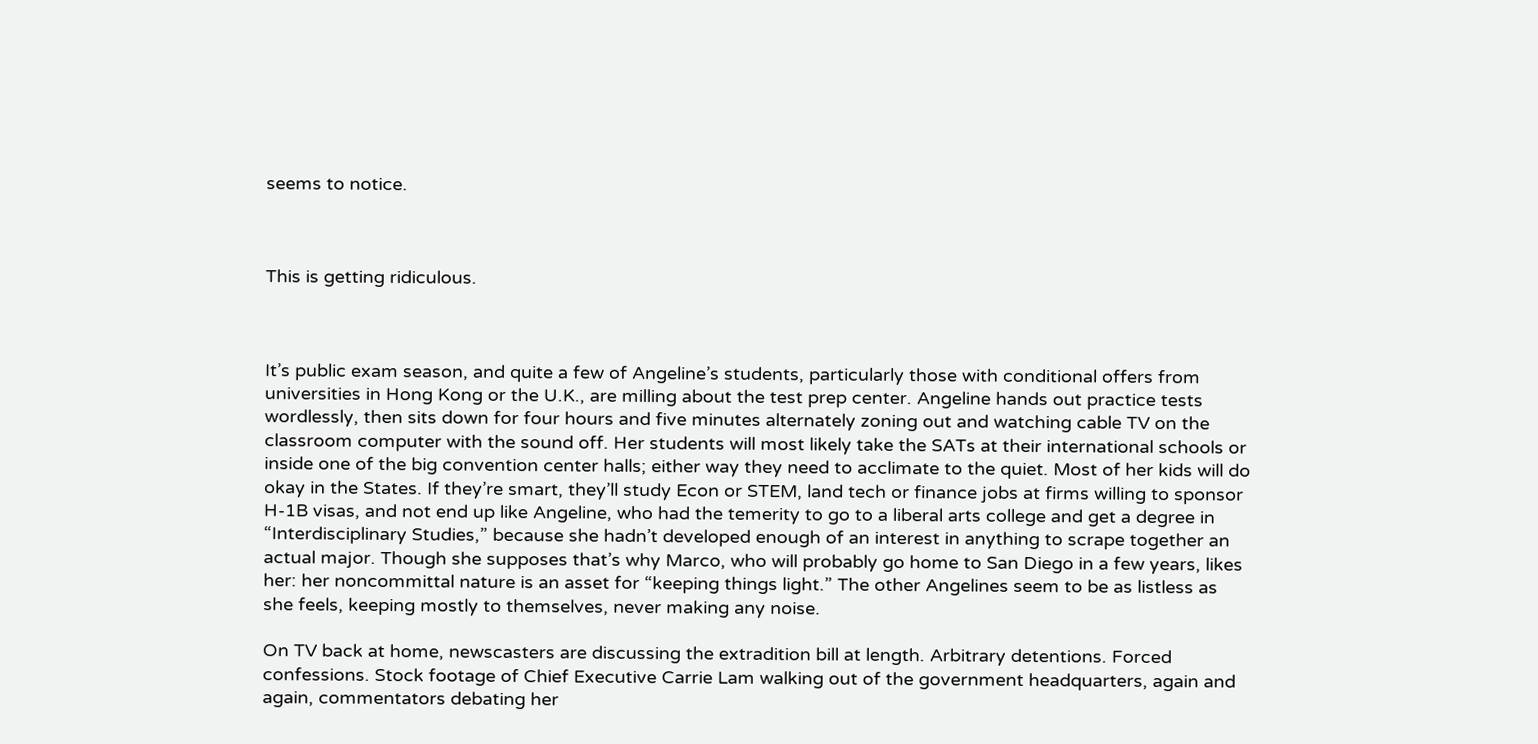seems to notice.



This is getting ridiculous.



It’s public exam season, and quite a few of Angeline’s students, particularly those with conditional offers from universities in Hong Kong or the U.K., are milling about the test prep center. Angeline hands out practice tests wordlessly, then sits down for four hours and five minutes alternately zoning out and watching cable TV on the classroom computer with the sound off. Her students will most likely take the SATs at their international schools or inside one of the big convention center halls; either way they need to acclimate to the quiet. Most of her kids will do okay in the States. If they’re smart, they’ll study Econ or STEM, land tech or finance jobs at firms willing to sponsor H-1B visas, and not end up like Angeline, who had the temerity to go to a liberal arts college and get a degree in “Interdisciplinary Studies,” because she hadn’t developed enough of an interest in anything to scrape together an actual major. Though she supposes that’s why Marco, who will probably go home to San Diego in a few years, likes her: her noncommittal nature is an asset for “keeping things light.” The other Angelines seem to be as listless as she feels, keeping mostly to themselves, never making any noise.

On TV back at home, newscasters are discussing the extradition bill at length. Arbitrary detentions. Forced confessions. Stock footage of Chief Executive Carrie Lam walking out of the government headquarters, again and again, commentators debating her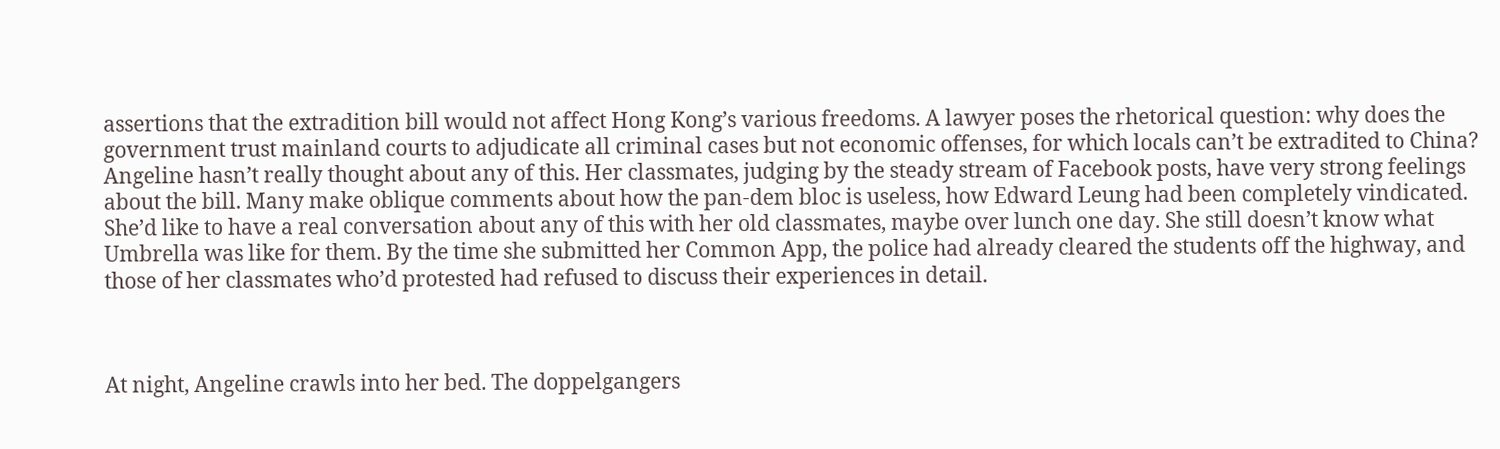assertions that the extradition bill would not affect Hong Kong’s various freedoms. A lawyer poses the rhetorical question: why does the government trust mainland courts to adjudicate all criminal cases but not economic offenses, for which locals can’t be extradited to China? Angeline hasn’t really thought about any of this. Her classmates, judging by the steady stream of Facebook posts, have very strong feelings about the bill. Many make oblique comments about how the pan-dem bloc is useless, how Edward Leung had been completely vindicated. She’d like to have a real conversation about any of this with her old classmates, maybe over lunch one day. She still doesn’t know what Umbrella was like for them. By the time she submitted her Common App, the police had already cleared the students off the highway, and those of her classmates who’d protested had refused to discuss their experiences in detail.



At night, Angeline crawls into her bed. The doppelgangers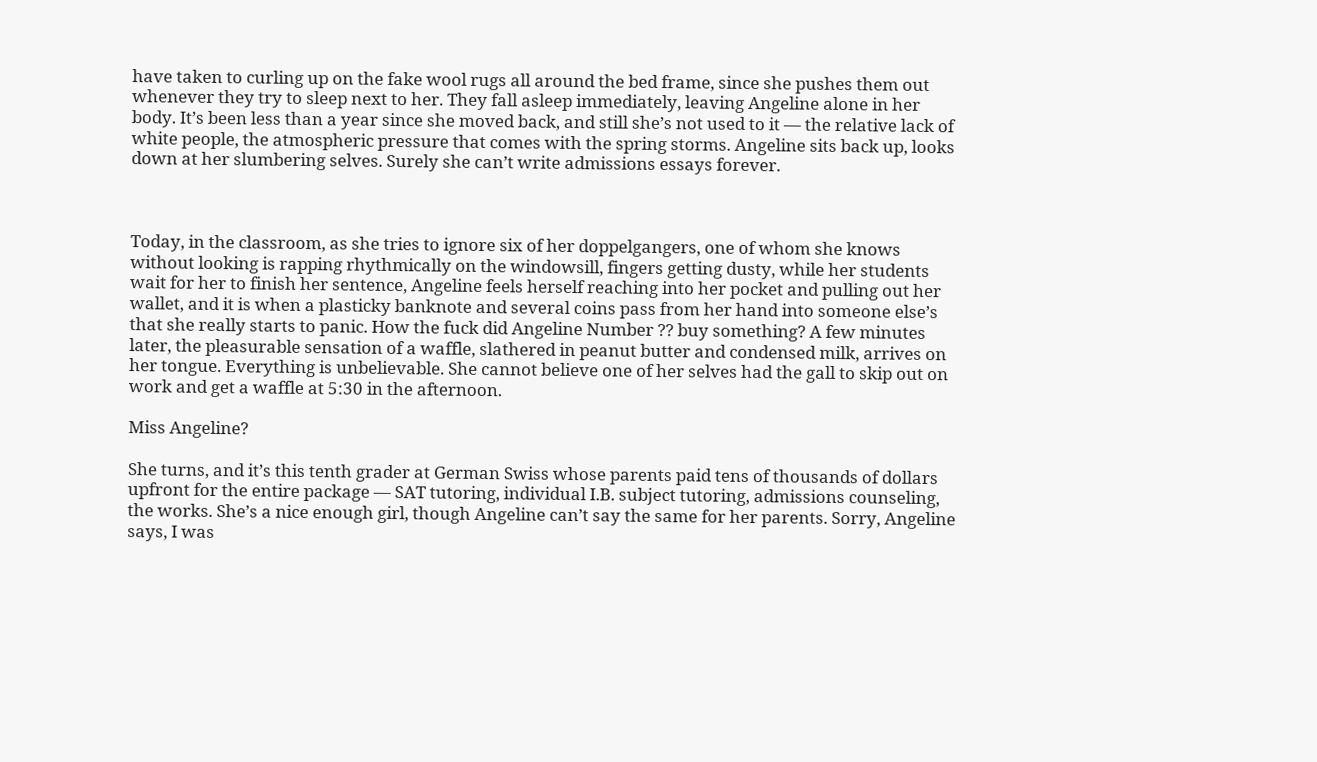have taken to curling up on the fake wool rugs all around the bed frame, since she pushes them out whenever they try to sleep next to her. They fall asleep immediately, leaving Angeline alone in her body. It’s been less than a year since she moved back, and still she’s not used to it — the relative lack of white people, the atmospheric pressure that comes with the spring storms. Angeline sits back up, looks down at her slumbering selves. Surely she can’t write admissions essays forever.



Today, in the classroom, as she tries to ignore six of her doppelgangers, one of whom she knows without looking is rapping rhythmically on the windowsill, fingers getting dusty, while her students wait for her to finish her sentence, Angeline feels herself reaching into her pocket and pulling out her wallet, and it is when a plasticky banknote and several coins pass from her hand into someone else’s that she really starts to panic. How the fuck did Angeline Number ?? buy something? A few minutes later, the pleasurable sensation of a waffle, slathered in peanut butter and condensed milk, arrives on her tongue. Everything is unbelievable. She cannot believe one of her selves had the gall to skip out on work and get a waffle at 5:30 in the afternoon.

Miss Angeline?

She turns, and it’s this tenth grader at German Swiss whose parents paid tens of thousands of dollars upfront for the entire package — SAT tutoring, individual I.B. subject tutoring, admissions counseling, the works. She’s a nice enough girl, though Angeline can’t say the same for her parents. Sorry, Angeline says, I was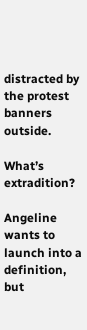distracted by the protest banners outside.

What’s extradition?

Angeline wants to launch into a definition, but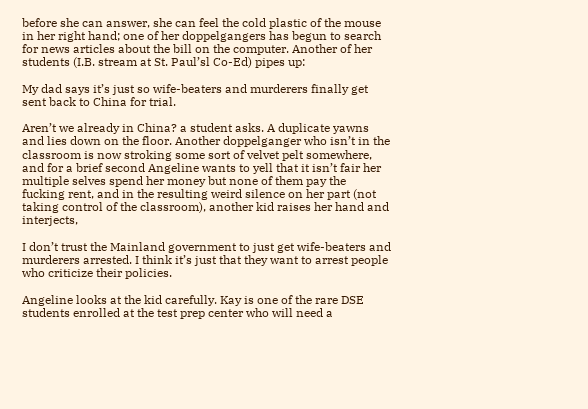before she can answer, she can feel the cold plastic of the mouse in her right hand; one of her doppelgangers has begun to search for news articles about the bill on the computer. Another of her students (I.B. stream at St. Paul’sl Co-Ed) pipes up:

My dad says it’s just so wife-beaters and murderers finally get sent back to China for trial.

Aren’t we already in China? a student asks. A duplicate yawns and lies down on the floor. Another doppelganger who isn’t in the classroom is now stroking some sort of velvet pelt somewhere, and for a brief second Angeline wants to yell that it isn’t fair her multiple selves spend her money but none of them pay the fucking rent, and in the resulting weird silence on her part (not taking control of the classroom), another kid raises her hand and interjects,

I don’t trust the Mainland government to just get wife-beaters and murderers arrested. I think it’s just that they want to arrest people who criticize their policies.

Angeline looks at the kid carefully. Kay is one of the rare DSE students enrolled at the test prep center who will need a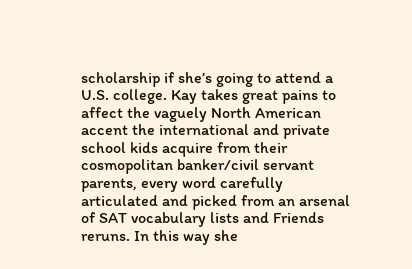scholarship if she’s going to attend a U.S. college. Kay takes great pains to affect the vaguely North American accent the international and private school kids acquire from their cosmopolitan banker/civil servant parents, every word carefully articulated and picked from an arsenal of SAT vocabulary lists and Friends reruns. In this way she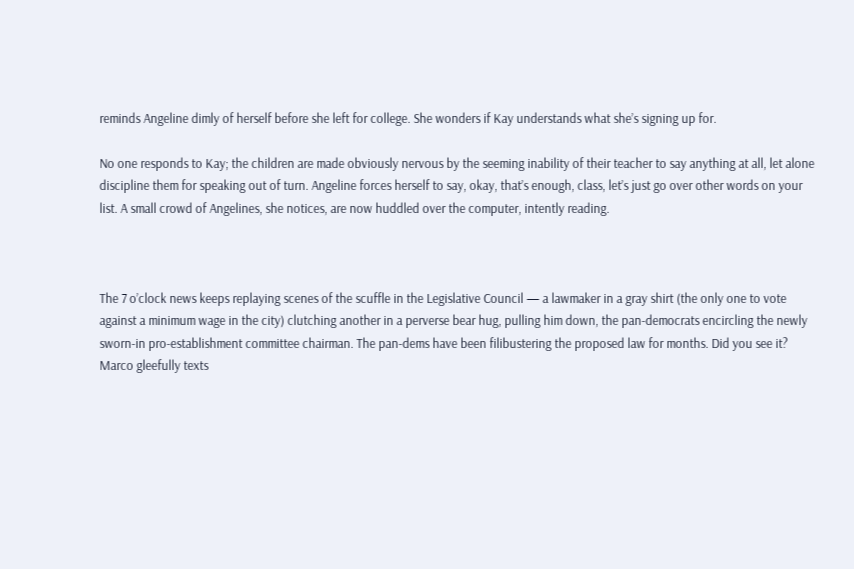reminds Angeline dimly of herself before she left for college. She wonders if Kay understands what she’s signing up for.

No one responds to Kay; the children are made obviously nervous by the seeming inability of their teacher to say anything at all, let alone discipline them for speaking out of turn. Angeline forces herself to say, okay, that’s enough, class, let’s just go over other words on your list. A small crowd of Angelines, she notices, are now huddled over the computer, intently reading.



The 7 o’clock news keeps replaying scenes of the scuffle in the Legislative Council — a lawmaker in a gray shirt (the only one to vote against a minimum wage in the city) clutching another in a perverse bear hug, pulling him down, the pan-democrats encircling the newly sworn-in pro-establishment committee chairman. The pan-dems have been filibustering the proposed law for months. Did you see it? Marco gleefully texts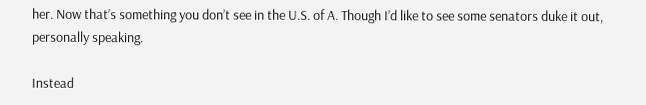her. Now that’s something you don’t see in the U.S. of A. Though I’d like to see some senators duke it out, personally speaking.

Instead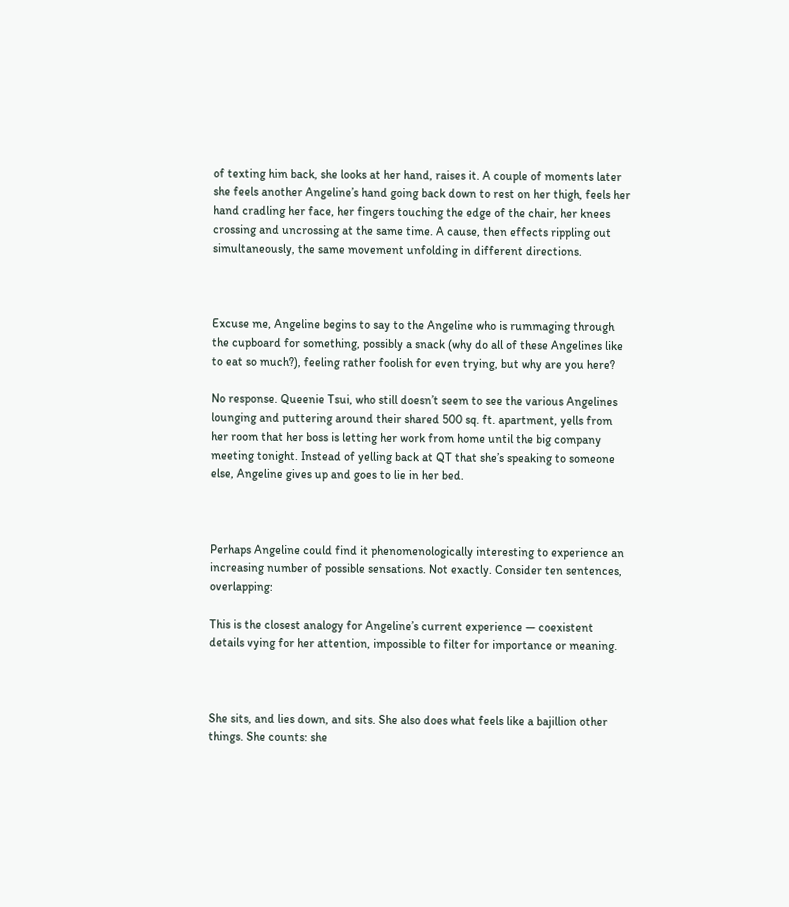of texting him back, she looks at her hand, raises it. A couple of moments later she feels another Angeline’s hand going back down to rest on her thigh, feels her hand cradling her face, her fingers touching the edge of the chair, her knees crossing and uncrossing at the same time. A cause, then effects rippling out simultaneously, the same movement unfolding in different directions.



Excuse me, Angeline begins to say to the Angeline who is rummaging through the cupboard for something, possibly a snack (why do all of these Angelines like to eat so much?), feeling rather foolish for even trying, but why are you here?

No response. Queenie Tsui, who still doesn’t seem to see the various Angelines lounging and puttering around their shared 500 sq. ft. apartment, yells from her room that her boss is letting her work from home until the big company meeting tonight. Instead of yelling back at QT that she’s speaking to someone else, Angeline gives up and goes to lie in her bed.



Perhaps Angeline could find it phenomenologically interesting to experience an increasing number of possible sensations. Not exactly. Consider ten sentences, overlapping:

This is the closest analogy for Angeline’s current experience — coexistent details vying for her attention, impossible to filter for importance or meaning.



She sits, and lies down, and sits. She also does what feels like a bajillion other things. She counts: she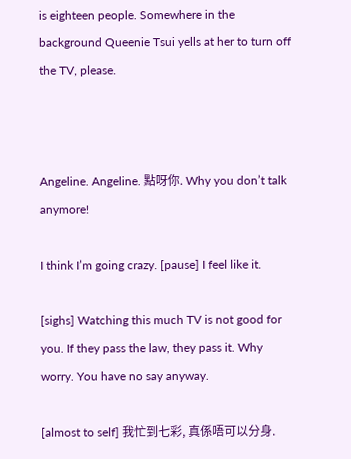is eighteen people. Somewhere in the background Queenie Tsui yells at her to turn off the TV, please.



Angeline. Angeline. 點呀你. Why you don’t talk anymore!

I think I’m going crazy. [pause] I feel like it.

[sighs] Watching this much TV is not good for you. If they pass the law, they pass it. Why worry. You have no say anyway.

[almost to self] 我忙到七彩, 真係唔可以分身.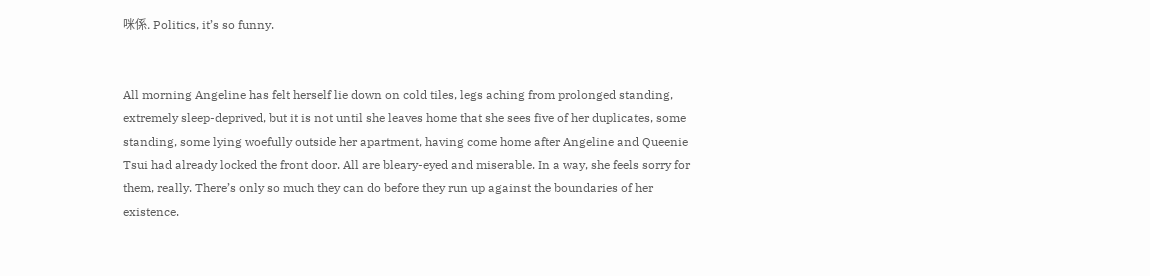咪係. Politics, it’s so funny.


All morning Angeline has felt herself lie down on cold tiles, legs aching from prolonged standing, extremely sleep-deprived, but it is not until she leaves home that she sees five of her duplicates, some standing, some lying woefully outside her apartment, having come home after Angeline and Queenie Tsui had already locked the front door. All are bleary-eyed and miserable. In a way, she feels sorry for them, really. There’s only so much they can do before they run up against the boundaries of her existence.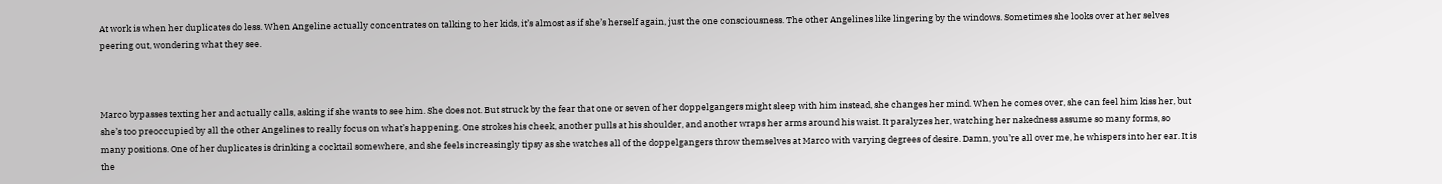At work is when her duplicates do less. When Angeline actually concentrates on talking to her kids, it’s almost as if she’s herself again, just the one consciousness. The other Angelines like lingering by the windows. Sometimes she looks over at her selves peering out, wondering what they see.



Marco bypasses texting her and actually calls, asking if she wants to see him. She does not. But struck by the fear that one or seven of her doppelgangers might sleep with him instead, she changes her mind. When he comes over, she can feel him kiss her, but she’s too preoccupied by all the other Angelines to really focus on what’s happening. One strokes his cheek, another pulls at his shoulder, and another wraps her arms around his waist. It paralyzes her, watching her nakedness assume so many forms, so many positions. One of her duplicates is drinking a cocktail somewhere, and she feels increasingly tipsy as she watches all of the doppelgangers throw themselves at Marco with varying degrees of desire. Damn, you’re all over me, he whispers into her ear. It is the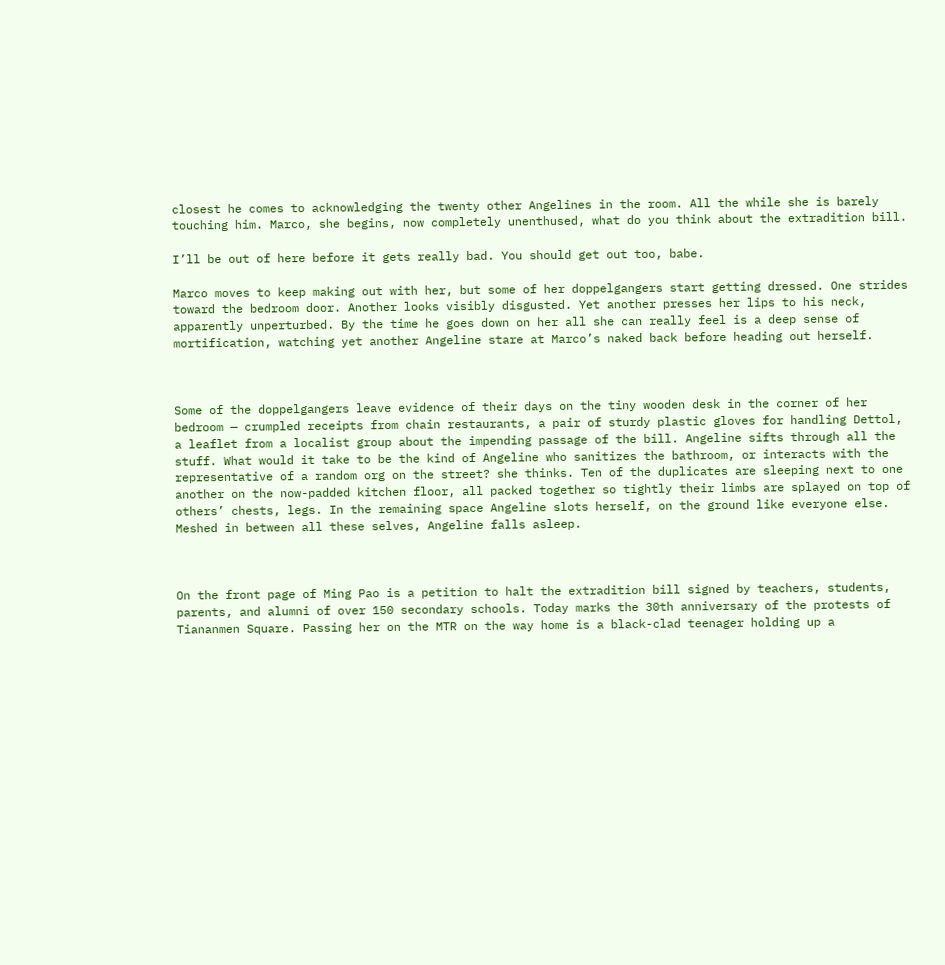closest he comes to acknowledging the twenty other Angelines in the room. All the while she is barely touching him. Marco, she begins, now completely unenthused, what do you think about the extradition bill.

I’ll be out of here before it gets really bad. You should get out too, babe.

Marco moves to keep making out with her, but some of her doppelgangers start getting dressed. One strides toward the bedroom door. Another looks visibly disgusted. Yet another presses her lips to his neck, apparently unperturbed. By the time he goes down on her all she can really feel is a deep sense of mortification, watching yet another Angeline stare at Marco’s naked back before heading out herself.



Some of the doppelgangers leave evidence of their days on the tiny wooden desk in the corner of her bedroom — crumpled receipts from chain restaurants, a pair of sturdy plastic gloves for handling Dettol, a leaflet from a localist group about the impending passage of the bill. Angeline sifts through all the stuff. What would it take to be the kind of Angeline who sanitizes the bathroom, or interacts with the representative of a random org on the street? she thinks. Ten of the duplicates are sleeping next to one another on the now-padded kitchen floor, all packed together so tightly their limbs are splayed on top of others’ chests, legs. In the remaining space Angeline slots herself, on the ground like everyone else. Meshed in between all these selves, Angeline falls asleep.



On the front page of Ming Pao is a petition to halt the extradition bill signed by teachers, students, parents, and alumni of over 150 secondary schools. Today marks the 30th anniversary of the protests of Tiananmen Square. Passing her on the MTR on the way home is a black-clad teenager holding up a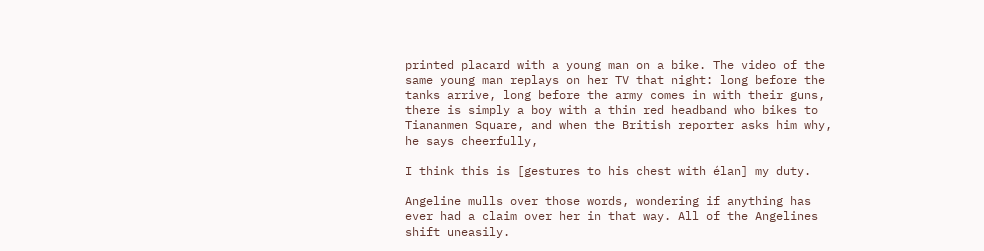printed placard with a young man on a bike. The video of the same young man replays on her TV that night: long before the tanks arrive, long before the army comes in with their guns, there is simply a boy with a thin red headband who bikes to Tiananmen Square, and when the British reporter asks him why, he says cheerfully,

I think this is [gestures to his chest with élan] my duty.

Angeline mulls over those words, wondering if anything has ever had a claim over her in that way. All of the Angelines shift uneasily.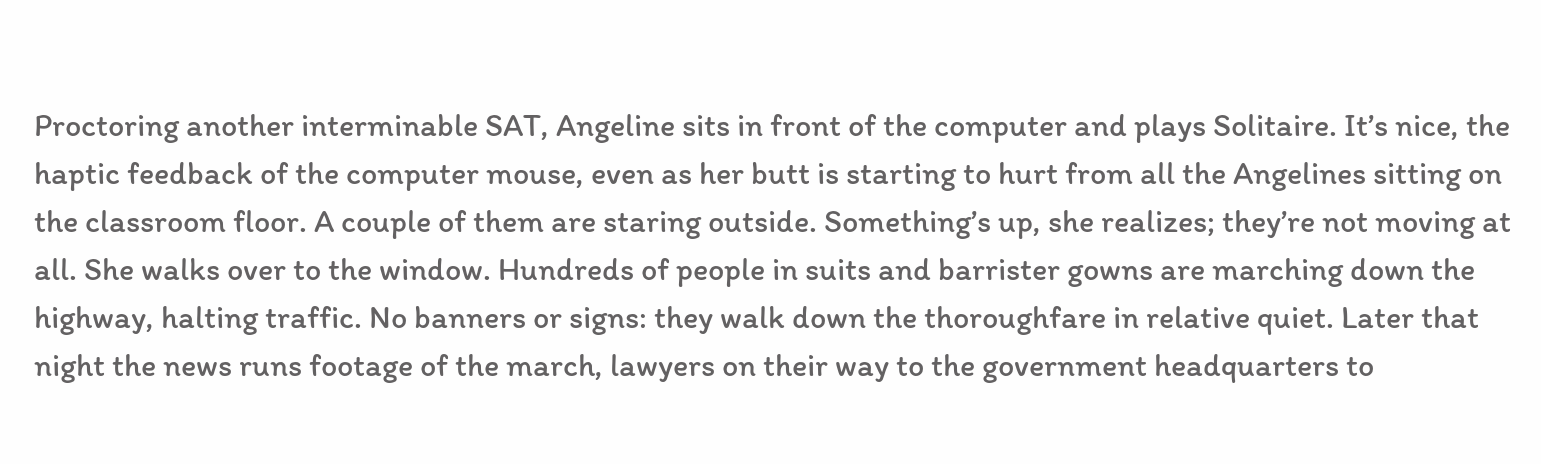Proctoring another interminable SAT, Angeline sits in front of the computer and plays Solitaire. It’s nice, the haptic feedback of the computer mouse, even as her butt is starting to hurt from all the Angelines sitting on the classroom floor. A couple of them are staring outside. Something’s up, she realizes; they’re not moving at all. She walks over to the window. Hundreds of people in suits and barrister gowns are marching down the highway, halting traffic. No banners or signs: they walk down the thoroughfare in relative quiet. Later that night the news runs footage of the march, lawyers on their way to the government headquarters to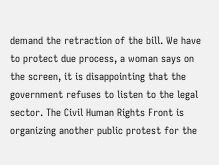demand the retraction of the bill. We have to protect due process, a woman says on the screen, it is disappointing that the government refuses to listen to the legal sector. The Civil Human Rights Front is organizing another public protest for the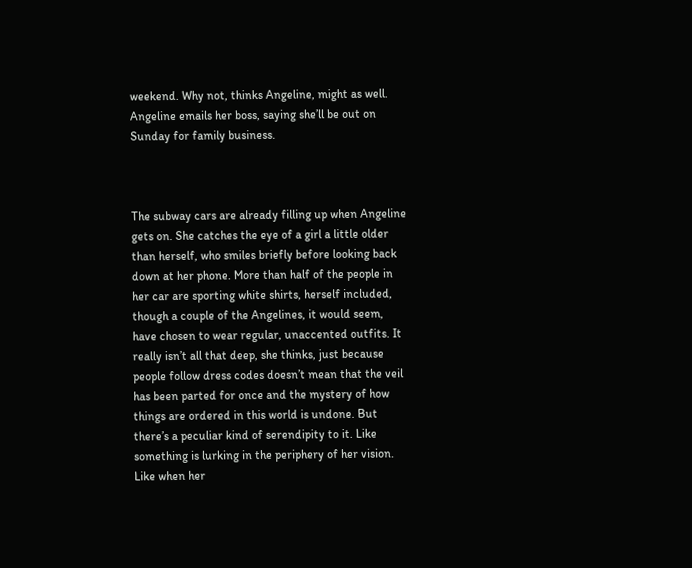weekend. Why not, thinks Angeline, might as well. Angeline emails her boss, saying she’ll be out on Sunday for family business.



The subway cars are already filling up when Angeline gets on. She catches the eye of a girl a little older than herself, who smiles briefly before looking back down at her phone. More than half of the people in her car are sporting white shirts, herself included, though a couple of the Angelines, it would seem, have chosen to wear regular, unaccented outfits. It really isn’t all that deep, she thinks, just because people follow dress codes doesn’t mean that the veil has been parted for once and the mystery of how things are ordered in this world is undone. But there’s a peculiar kind of serendipity to it. Like something is lurking in the periphery of her vision. Like when her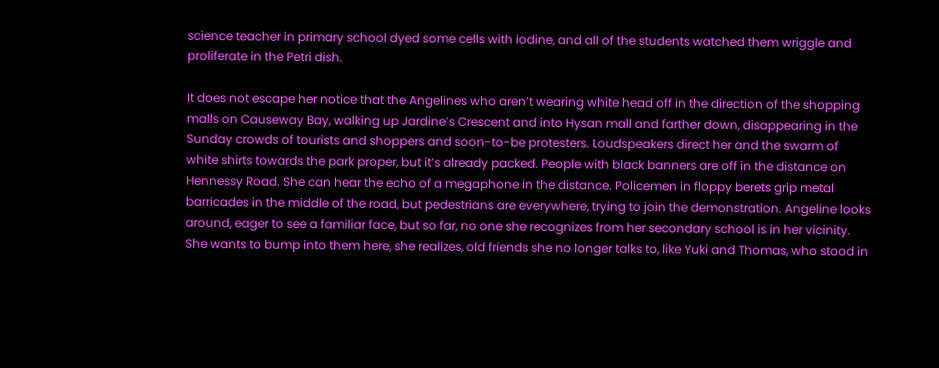science teacher in primary school dyed some cells with iodine, and all of the students watched them wriggle and proliferate in the Petri dish.

It does not escape her notice that the Angelines who aren’t wearing white head off in the direction of the shopping malls on Causeway Bay, walking up Jardine’s Crescent and into Hysan mall and farther down, disappearing in the Sunday crowds of tourists and shoppers and soon-to-be protesters. Loudspeakers direct her and the swarm of white shirts towards the park proper, but it’s already packed. People with black banners are off in the distance on Hennessy Road. She can hear the echo of a megaphone in the distance. Policemen in floppy berets grip metal barricades in the middle of the road, but pedestrians are everywhere, trying to join the demonstration. Angeline looks around, eager to see a familiar face, but so far, no one she recognizes from her secondary school is in her vicinity. She wants to bump into them here, she realizes, old friends she no longer talks to, like Yuki and Thomas, who stood in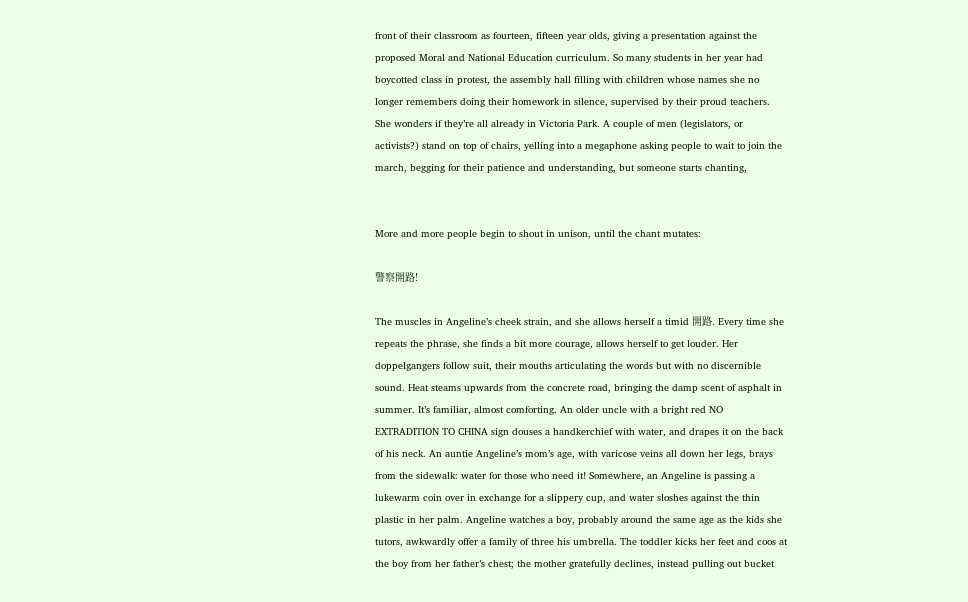front of their classroom as fourteen, fifteen year olds, giving a presentation against the proposed Moral and National Education curriculum. So many students in her year had boycotted class in protest, the assembly hall filling with children whose names she no longer remembers doing their homework in silence, supervised by their proud teachers. She wonders if they’re all already in Victoria Park. A couple of men (legislators, or activists?) stand on top of chairs, yelling into a megaphone asking people to wait to join the march, begging for their patience and understanding, but someone starts chanting,


More and more people begin to shout in unison, until the chant mutates:

警察開路!

The muscles in Angeline’s cheek strain, and she allows herself a timid 開路. Every time she repeats the phrase, she finds a bit more courage, allows herself to get louder. Her doppelgangers follow suit, their mouths articulating the words but with no discernible sound. Heat steams upwards from the concrete road, bringing the damp scent of asphalt in summer. It’s familiar, almost comforting. An older uncle with a bright red NO EXTRADITION TO CHINA sign douses a handkerchief with water, and drapes it on the back of his neck. An auntie Angeline’s mom’s age, with varicose veins all down her legs, brays from the sidewalk: water for those who need it! Somewhere, an Angeline is passing a lukewarm coin over in exchange for a slippery cup, and water sloshes against the thin plastic in her palm. Angeline watches a boy, probably around the same age as the kids she tutors, awkwardly offer a family of three his umbrella. The toddler kicks her feet and coos at the boy from her father’s chest; the mother gratefully declines, instead pulling out bucket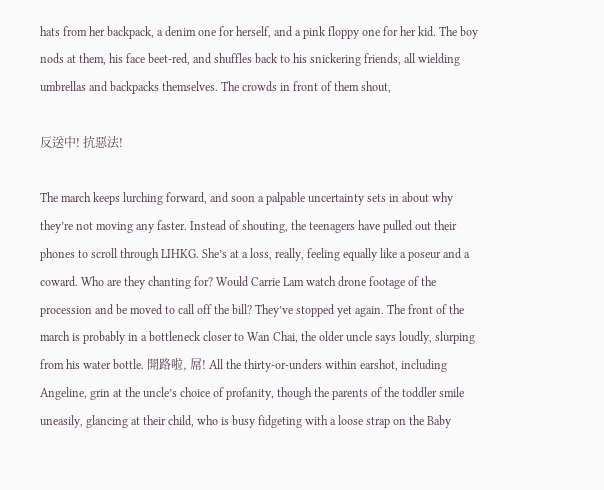hats from her backpack, a denim one for herself, and a pink floppy one for her kid. The boy nods at them, his face beet-red, and shuffles back to his snickering friends, all wielding umbrellas and backpacks themselves. The crowds in front of them shout,

反送中! 抗惡法!

The march keeps lurching forward, and soon a palpable uncertainty sets in about why they’re not moving any faster. Instead of shouting, the teenagers have pulled out their phones to scroll through LIHKG. She’s at a loss, really, feeling equally like a poseur and a coward. Who are they chanting for? Would Carrie Lam watch drone footage of the procession and be moved to call off the bill? They’ve stopped yet again. The front of the march is probably in a bottleneck closer to Wan Chai, the older uncle says loudly, slurping from his water bottle. 開路啦, 屌! All the thirty-or-unders within earshot, including Angeline, grin at the uncle’s choice of profanity, though the parents of the toddler smile uneasily, glancing at their child, who is busy fidgeting with a loose strap on the Baby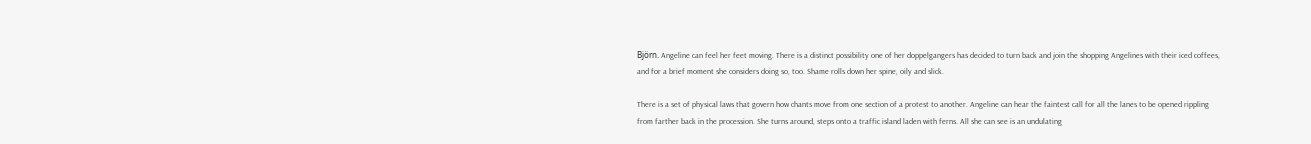Björn. Angeline can feel her feet moving. There is a distinct possibility one of her doppelgangers has decided to turn back and join the shopping Angelines with their iced coffees, and for a brief moment she considers doing so, too. Shame rolls down her spine, oily and slick.

There is a set of physical laws that govern how chants move from one section of a protest to another. Angeline can hear the faintest call for all the lanes to be opened rippling from farther back in the procession. She turns around, steps onto a traffic island laden with ferns. All she can see is an undulating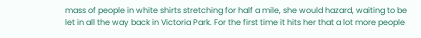mass of people in white shirts stretching for half a mile, she would hazard, waiting to be let in all the way back in Victoria Park. For the first time it hits her that a lot more people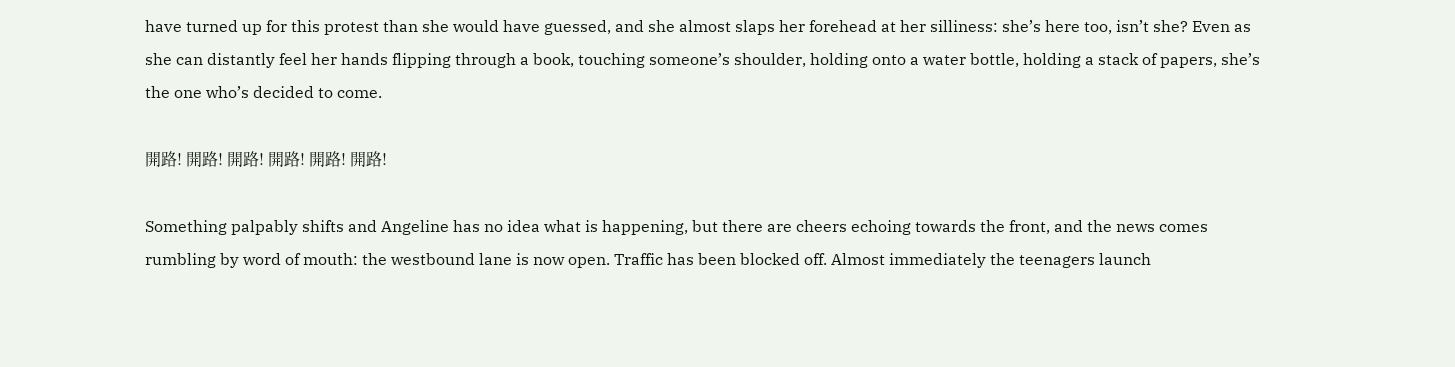have turned up for this protest than she would have guessed, and she almost slaps her forehead at her silliness: she’s here too, isn’t she? Even as she can distantly feel her hands flipping through a book, touching someone’s shoulder, holding onto a water bottle, holding a stack of papers, she’s the one who’s decided to come.

開路! 開路! 開路! 開路! 開路! 開路!

Something palpably shifts and Angeline has no idea what is happening, but there are cheers echoing towards the front, and the news comes rumbling by word of mouth: the westbound lane is now open. Traffic has been blocked off. Almost immediately the teenagers launch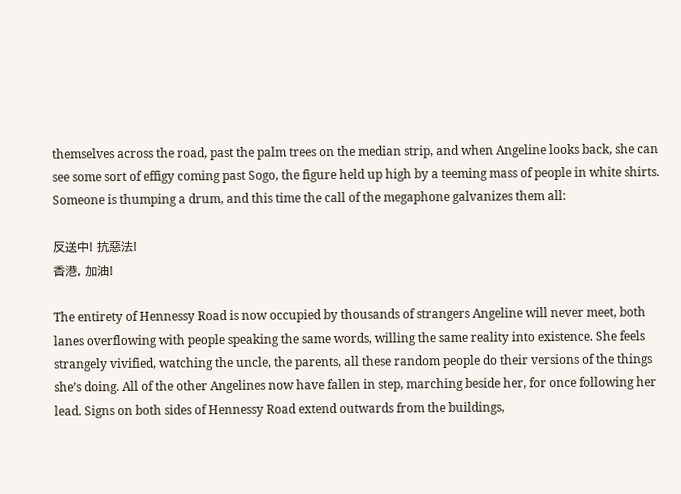themselves across the road, past the palm trees on the median strip, and when Angeline looks back, she can see some sort of effigy coming past Sogo, the figure held up high by a teeming mass of people in white shirts. Someone is thumping a drum, and this time the call of the megaphone galvanizes them all:

反送中! 抗惡法!
香港, 加油!

The entirety of Hennessy Road is now occupied by thousands of strangers Angeline will never meet, both lanes overflowing with people speaking the same words, willing the same reality into existence. She feels strangely vivified, watching the uncle, the parents, all these random people do their versions of the things she’s doing. All of the other Angelines now have fallen in step, marching beside her, for once following her lead. Signs on both sides of Hennessy Road extend outwards from the buildings,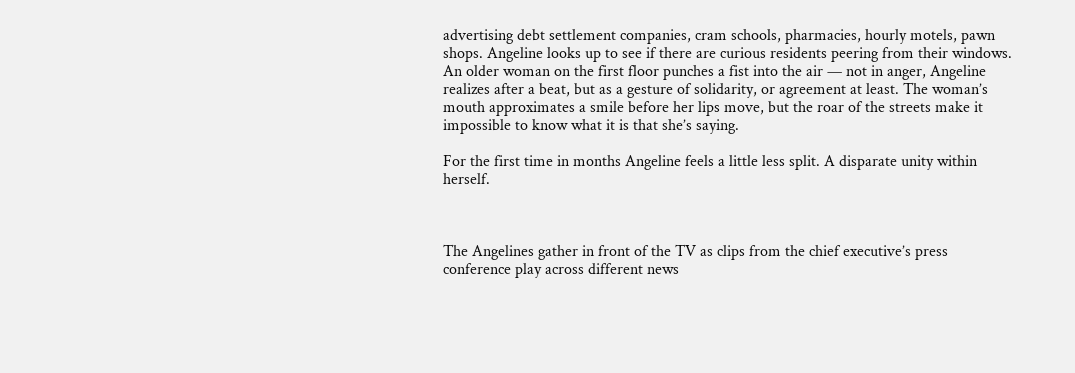advertising debt settlement companies, cram schools, pharmacies, hourly motels, pawn shops. Angeline looks up to see if there are curious residents peering from their windows. An older woman on the first floor punches a fist into the air — not in anger, Angeline realizes after a beat, but as a gesture of solidarity, or agreement at least. The woman’s mouth approximates a smile before her lips move, but the roar of the streets make it impossible to know what it is that she’s saying.

For the first time in months Angeline feels a little less split. A disparate unity within herself.



The Angelines gather in front of the TV as clips from the chief executive’s press conference play across different news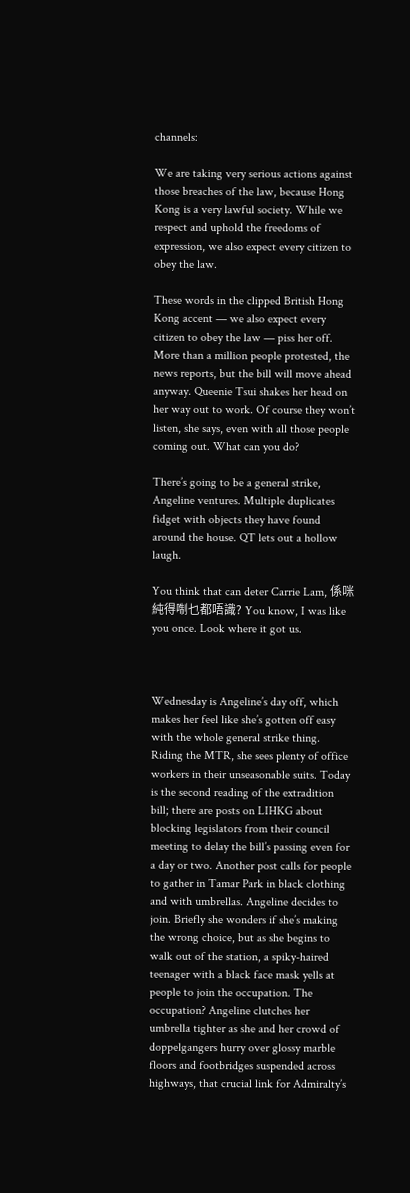channels:

We are taking very serious actions against those breaches of the law, because Hong Kong is a very lawful society. While we respect and uphold the freedoms of expression, we also expect every citizen to obey the law.

These words in the clipped British Hong Kong accent — we also expect every citizen to obey the law — piss her off. More than a million people protested, the news reports, but the bill will move ahead anyway. Queenie Tsui shakes her head on her way out to work. Of course they won’t listen, she says, even with all those people coming out. What can you do?

There’s going to be a general strike, Angeline ventures. Multiple duplicates fidget with objects they have found around the house. QT lets out a hollow laugh.

You think that can deter Carrie Lam, 係咪純得𠶜乜都唔識? You know, I was like you once. Look where it got us.



Wednesday is Angeline’s day off, which makes her feel like she’s gotten off easy with the whole general strike thing. Riding the MTR, she sees plenty of office workers in their unseasonable suits. Today is the second reading of the extradition bill; there are posts on LIHKG about blocking legislators from their council meeting to delay the bill’s passing even for a day or two. Another post calls for people to gather in Tamar Park in black clothing and with umbrellas. Angeline decides to join. Briefly she wonders if she’s making the wrong choice, but as she begins to walk out of the station, a spiky-haired teenager with a black face mask yells at people to join the occupation. The occupation? Angeline clutches her umbrella tighter as she and her crowd of doppelgangers hurry over glossy marble floors and footbridges suspended across highways, that crucial link for Admiralty’s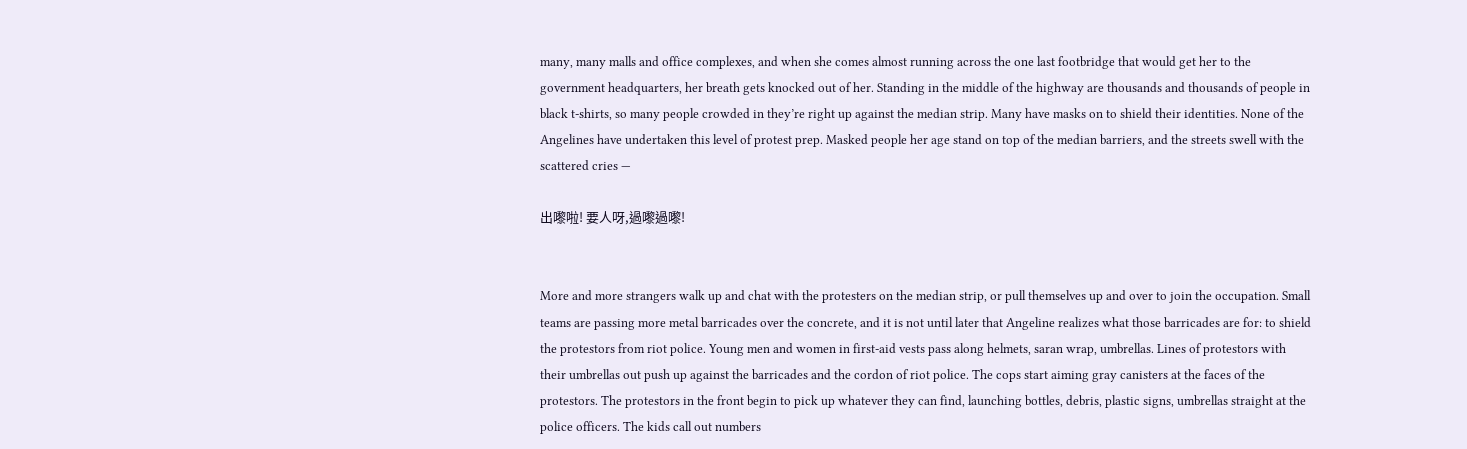many, many malls and office complexes, and when she comes almost running across the one last footbridge that would get her to the government headquarters, her breath gets knocked out of her. Standing in the middle of the highway are thousands and thousands of people in black t-shirts, so many people crowded in they’re right up against the median strip. Many have masks on to shield their identities. None of the Angelines have undertaken this level of protest prep. Masked people her age stand on top of the median barriers, and the streets swell with the scattered cries —

出嚟啦! 要人呀,過嚟過嚟!


More and more strangers walk up and chat with the protesters on the median strip, or pull themselves up and over to join the occupation. Small teams are passing more metal barricades over the concrete, and it is not until later that Angeline realizes what those barricades are for: to shield the protestors from riot police. Young men and women in first-aid vests pass along helmets, saran wrap, umbrellas. Lines of protestors with their umbrellas out push up against the barricades and the cordon of riot police. The cops start aiming gray canisters at the faces of the protestors. The protestors in the front begin to pick up whatever they can find, launching bottles, debris, plastic signs, umbrellas straight at the police officers. The kids call out numbers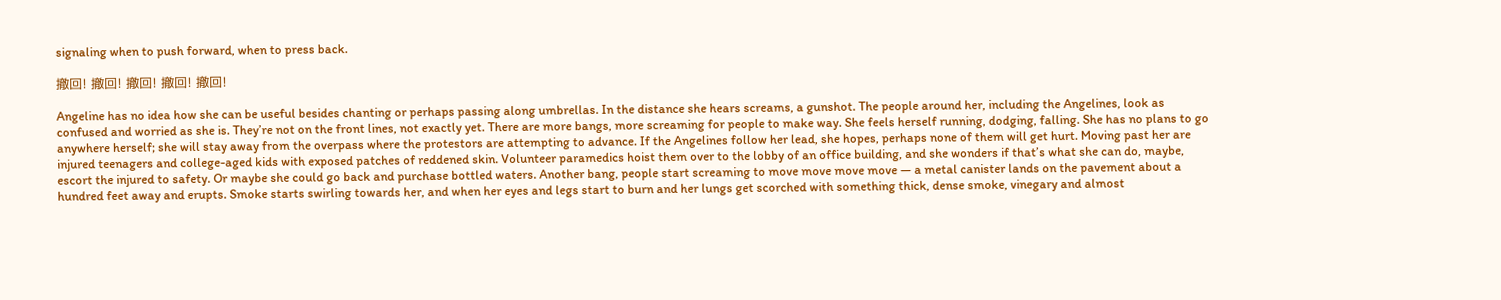signaling when to push forward, when to press back.

撤回! 撤回! 撤回! 撤回! 撤回!

Angeline has no idea how she can be useful besides chanting or perhaps passing along umbrellas. In the distance she hears screams, a gunshot. The people around her, including the Angelines, look as confused and worried as she is. They’re not on the front lines, not exactly yet. There are more bangs, more screaming for people to make way. She feels herself running, dodging, falling. She has no plans to go anywhere herself; she will stay away from the overpass where the protestors are attempting to advance. If the Angelines follow her lead, she hopes, perhaps none of them will get hurt. Moving past her are injured teenagers and college-aged kids with exposed patches of reddened skin. Volunteer paramedics hoist them over to the lobby of an office building, and she wonders if that’s what she can do, maybe, escort the injured to safety. Or maybe she could go back and purchase bottled waters. Another bang, people start screaming to move move move move — a metal canister lands on the pavement about a hundred feet away and erupts. Smoke starts swirling towards her, and when her eyes and legs start to burn and her lungs get scorched with something thick, dense smoke, vinegary and almost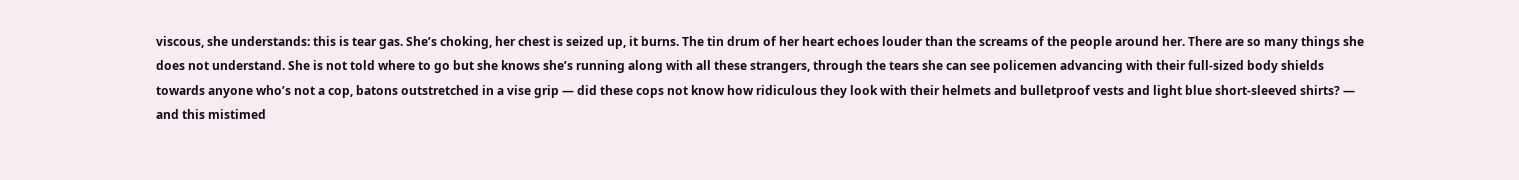viscous, she understands: this is tear gas. She’s choking, her chest is seized up, it burns. The tin drum of her heart echoes louder than the screams of the people around her. There are so many things she does not understand. She is not told where to go but she knows she’s running along with all these strangers, through the tears she can see policemen advancing with their full-sized body shields towards anyone who’s not a cop, batons outstretched in a vise grip — did these cops not know how ridiculous they look with their helmets and bulletproof vests and light blue short-sleeved shirts? — and this mistimed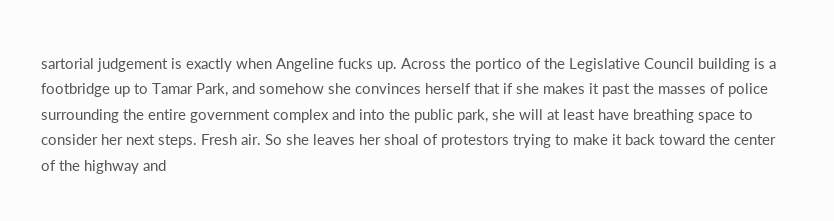sartorial judgement is exactly when Angeline fucks up. Across the portico of the Legislative Council building is a footbridge up to Tamar Park, and somehow she convinces herself that if she makes it past the masses of police surrounding the entire government complex and into the public park, she will at least have breathing space to consider her next steps. Fresh air. So she leaves her shoal of protestors trying to make it back toward the center of the highway and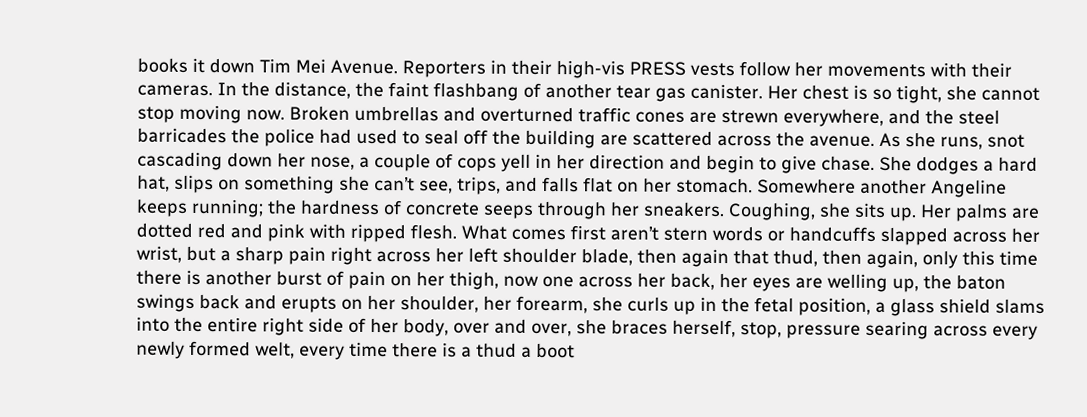books it down Tim Mei Avenue. Reporters in their high-vis PRESS vests follow her movements with their cameras. In the distance, the faint flashbang of another tear gas canister. Her chest is so tight, she cannot stop moving now. Broken umbrellas and overturned traffic cones are strewn everywhere, and the steel barricades the police had used to seal off the building are scattered across the avenue. As she runs, snot cascading down her nose, a couple of cops yell in her direction and begin to give chase. She dodges a hard hat, slips on something she can’t see, trips, and falls flat on her stomach. Somewhere another Angeline keeps running; the hardness of concrete seeps through her sneakers. Coughing, she sits up. Her palms are dotted red and pink with ripped flesh. What comes first aren’t stern words or handcuffs slapped across her wrist, but a sharp pain right across her left shoulder blade, then again that thud, then again, only this time there is another burst of pain on her thigh, now one across her back, her eyes are welling up, the baton swings back and erupts on her shoulder, her forearm, she curls up in the fetal position, a glass shield slams into the entire right side of her body, over and over, she braces herself, stop, pressure searing across every newly formed welt, every time there is a thud a boot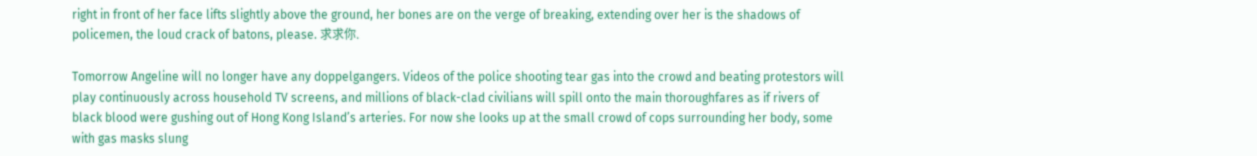right in front of her face lifts slightly above the ground, her bones are on the verge of breaking, extending over her is the shadows of policemen, the loud crack of batons, please. 求求你.

Tomorrow Angeline will no longer have any doppelgangers. Videos of the police shooting tear gas into the crowd and beating protestors will play continuously across household TV screens, and millions of black-clad civilians will spill onto the main thoroughfares as if rivers of black blood were gushing out of Hong Kong Island’s arteries. For now she looks up at the small crowd of cops surrounding her body, some with gas masks slung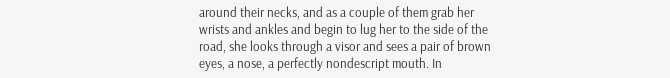around their necks, and as a couple of them grab her wrists and ankles and begin to lug her to the side of the road, she looks through a visor and sees a pair of brown eyes, a nose, a perfectly nondescript mouth. In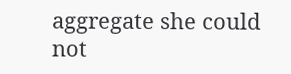aggregate she could not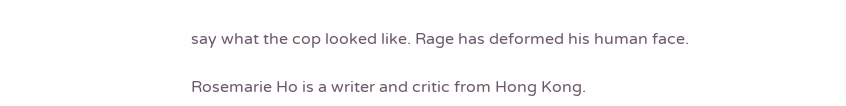say what the cop looked like. Rage has deformed his human face.

Rosemarie Ho is a writer and critic from Hong Kong.